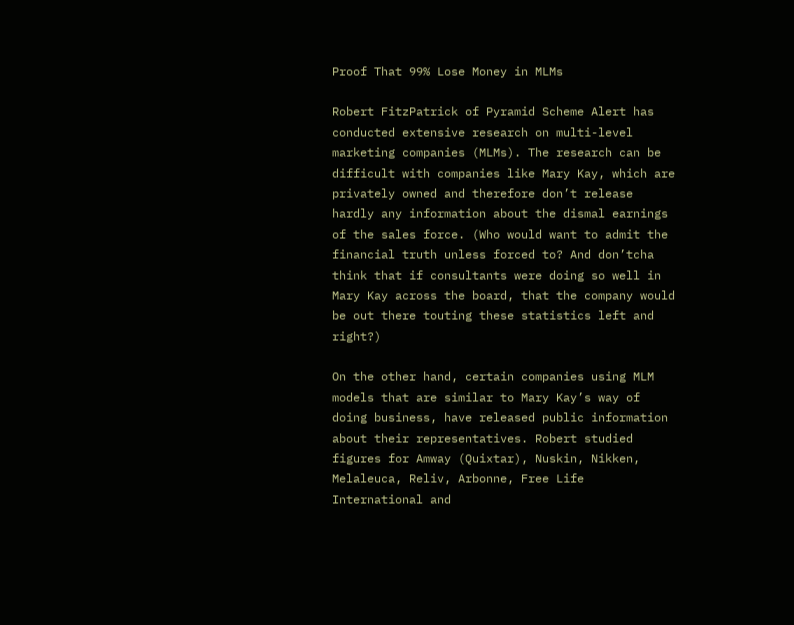Proof That 99% Lose Money in MLMs

Robert FitzPatrick of Pyramid Scheme Alert has conducted extensive research on multi-level marketing companies (MLMs). The research can be difficult with companies like Mary Kay, which are privately owned and therefore don’t release hardly any information about the dismal earnings of the sales force. (Who would want to admit the financial truth unless forced to? And don’tcha think that if consultants were doing so well in Mary Kay across the board, that the company would be out there touting these statistics left and right?)

On the other hand, certain companies using MLM models that are similar to Mary Kay’s way of doing business, have released public information about their representatives. Robert studied figures for Amway (Quixtar), Nuskin, Nikken, Melaleuca, Reliv, Arbonne, Free Life International and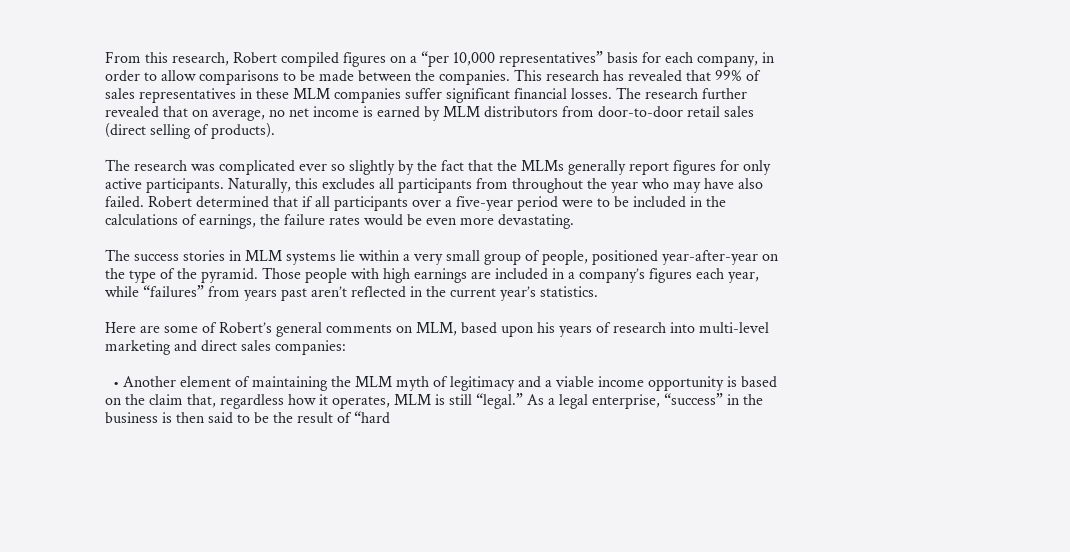From this research, Robert compiled figures on a “per 10,000 representatives” basis for each company, in order to allow comparisons to be made between the companies. This research has revealed that 99% of sales representatives in these MLM companies suffer significant financial losses. The research further revealed that on average, no net income is earned by MLM distributors from door-to-door retail sales (direct selling of products).

The research was complicated ever so slightly by the fact that the MLMs generally report figures for only active participants. Naturally, this excludes all participants from throughout the year who may have also failed. Robert determined that if all participants over a five-year period were to be included in the calculations of earnings, the failure rates would be even more devastating.

The success stories in MLM systems lie within a very small group of people, positioned year-after-year on the type of the pyramid. Those people with high earnings are included in a company’s figures each year, while “failures” from years past aren’t reflected in the current year’s statistics.

Here are some of Robert’s general comments on MLM, based upon his years of research into multi-level marketing and direct sales companies:

  • Another element of maintaining the MLM myth of legitimacy and a viable income opportunity is based on the claim that, regardless how it operates, MLM is still “legal.” As a legal enterprise, “success” in the business is then said to be the result of “hard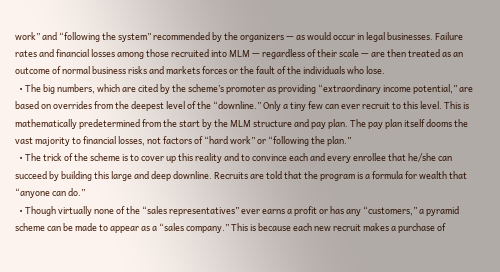work” and “following the system” recommended by the organizers — as would occur in legal businesses. Failure rates and financial losses among those recruited into MLM — regardless of their scale — are then treated as an outcome of normal business risks and markets forces or the fault of the individuals who lose.
  • The big numbers, which are cited by the scheme’s promoter as providing “extraordinary income potential,” are based on overrides from the deepest level of the “downline.” Only a tiny few can ever recruit to this level. This is mathematically predetermined from the start by the MLM structure and pay plan. The pay plan itself dooms the vast majority to financial losses, not factors of “hard work” or “following the plan.”
  • The trick of the scheme is to cover up this reality and to convince each and every enrollee that he/she can succeed by building this large and deep downline. Recruits are told that the program is a formula for wealth that “anyone can do.”
  • Though virtually none of the “sales representatives” ever earns a profit or has any “customers,” a pyramid scheme can be made to appear as a “sales company.” This is because each new recruit makes a purchase of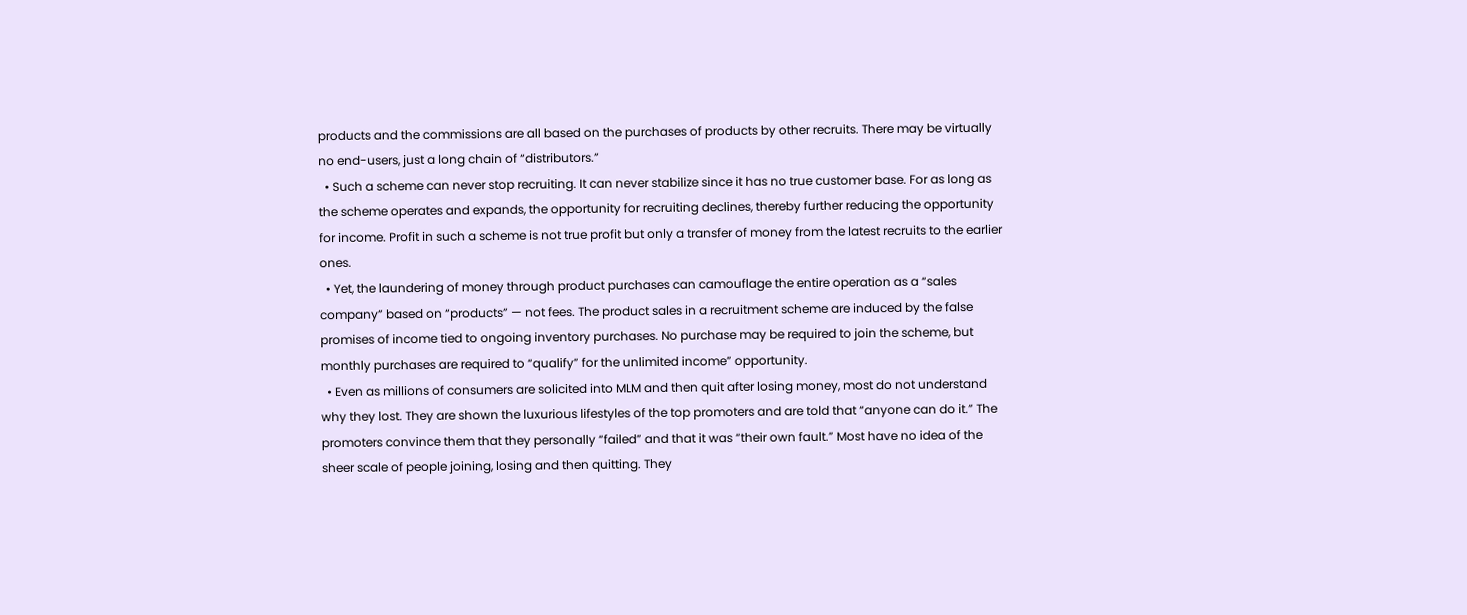products and the commissions are all based on the purchases of products by other recruits. There may be virtually no end-users, just a long chain of “distributors.”
  • Such a scheme can never stop recruiting. It can never stabilize since it has no true customer base. For as long as the scheme operates and expands, the opportunity for recruiting declines, thereby further reducing the opportunity for income. Profit in such a scheme is not true profit but only a transfer of money from the latest recruits to the earlier ones.
  • Yet, the laundering of money through product purchases can camouflage the entire operation as a “sales company” based on “products” — not fees. The product sales in a recruitment scheme are induced by the false promises of income tied to ongoing inventory purchases. No purchase may be required to join the scheme, but monthly purchases are required to “qualify” for the unlimited income” opportunity.
  • Even as millions of consumers are solicited into MLM and then quit after losing money, most do not understand why they lost. They are shown the luxurious lifestyles of the top promoters and are told that “anyone can do it.” The promoters convince them that they personally “failed” and that it was “their own fault.” Most have no idea of the sheer scale of people joining, losing and then quitting. They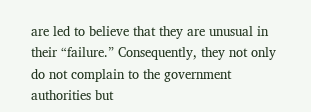are led to believe that they are unusual in their “failure.” Consequently, they not only do not complain to the government authorities but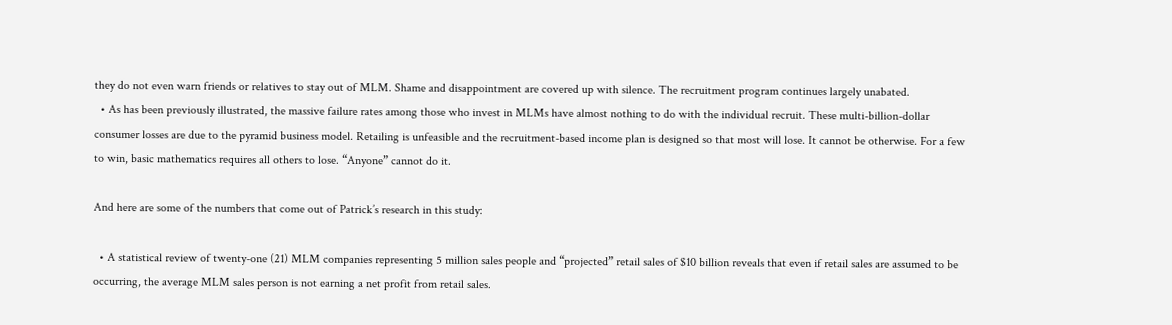they do not even warn friends or relatives to stay out of MLM. Shame and disappointment are covered up with silence. The recruitment program continues largely unabated.
  • As has been previously illustrated, the massive failure rates among those who invest in MLMs have almost nothing to do with the individual recruit. These multi-billion-dollar consumer losses are due to the pyramid business model. Retailing is unfeasible and the recruitment-based income plan is designed so that most will lose. It cannot be otherwise. For a few to win, basic mathematics requires all others to lose. “Anyone” cannot do it.

And here are some of the numbers that come out of Patrick’s research in this study:

  • A statistical review of twenty-one (21) MLM companies representing 5 million sales people and “projected” retail sales of $10 billion reveals that even if retail sales are assumed to be occurring, the average MLM sales person is not earning a net profit from retail sales.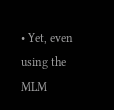• Yet, even using the MLM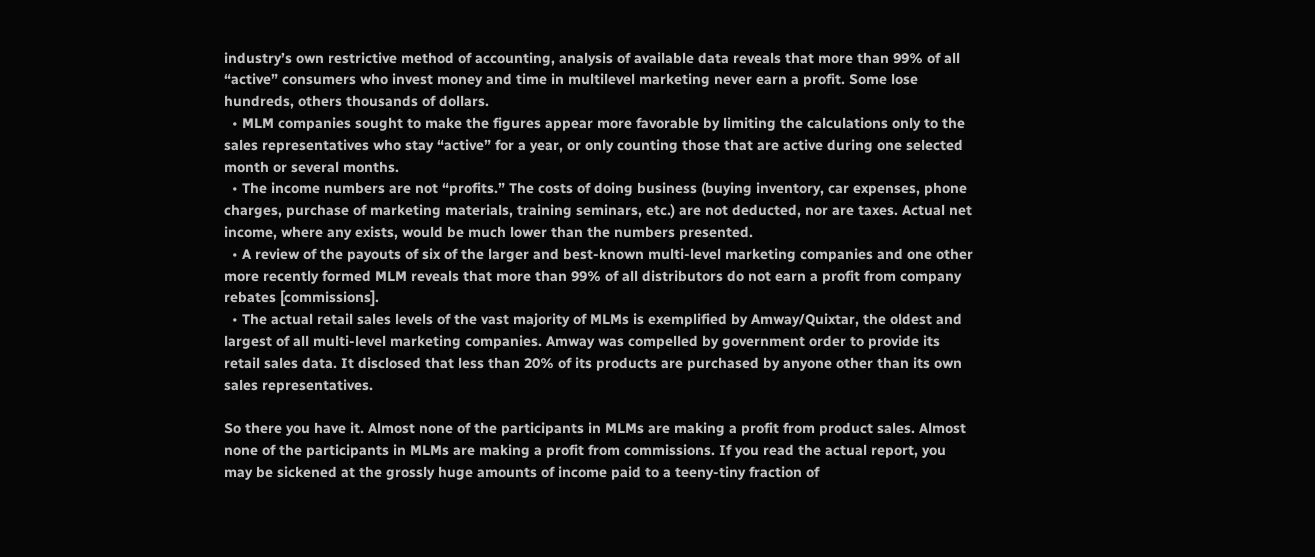industry’s own restrictive method of accounting, analysis of available data reveals that more than 99% of all “active” consumers who invest money and time in multilevel marketing never earn a profit. Some lose hundreds, others thousands of dollars.
  • MLM companies sought to make the figures appear more favorable by limiting the calculations only to the sales representatives who stay “active” for a year, or only counting those that are active during one selected month or several months.
  • The income numbers are not “profits.” The costs of doing business (buying inventory, car expenses, phone charges, purchase of marketing materials, training seminars, etc.) are not deducted, nor are taxes. Actual net income, where any exists, would be much lower than the numbers presented.
  • A review of the payouts of six of the larger and best-known multi-level marketing companies and one other more recently formed MLM reveals that more than 99% of all distributors do not earn a profit from company rebates [commissions].
  • The actual retail sales levels of the vast majority of MLMs is exemplified by Amway/Quixtar, the oldest and largest of all multi-level marketing companies. Amway was compelled by government order to provide its retail sales data. It disclosed that less than 20% of its products are purchased by anyone other than its own sales representatives.

So there you have it. Almost none of the participants in MLMs are making a profit from product sales. Almost none of the participants in MLMs are making a profit from commissions. If you read the actual report, you may be sickened at the grossly huge amounts of income paid to a teeny-tiny fraction of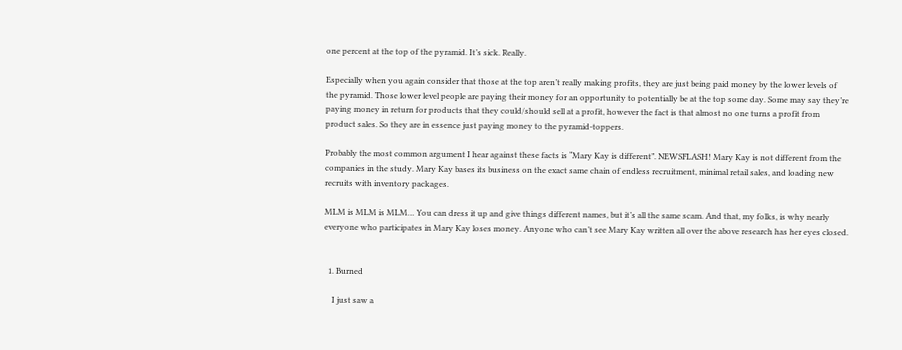one percent at the top of the pyramid. It’s sick. Really.

Especially when you again consider that those at the top aren’t really making profits, they are just being paid money by the lower levels of the pyramid. Those lower level people are paying their money for an opportunity to potentially be at the top some day. Some may say they’re paying money in return for products that they could/should sell at a profit, however the fact is that almost no one turns a profit from product sales. So they are in essence just paying money to the pyramid-toppers.

Probably the most common argument I hear against these facts is “Mary Kay is different”. NEWSFLASH! Mary Kay is not different from the companies in the study. Mary Kay bases its business on the exact same chain of endless recruitment, minimal retail sales, and loading new recruits with inventory packages.

MLM is MLM is MLM… You can dress it up and give things different names, but it’s all the same scam. And that, my folks, is why nearly everyone who participates in Mary Kay loses money. Anyone who can’t see Mary Kay written all over the above research has her eyes closed.


  1. Burned

    I just saw a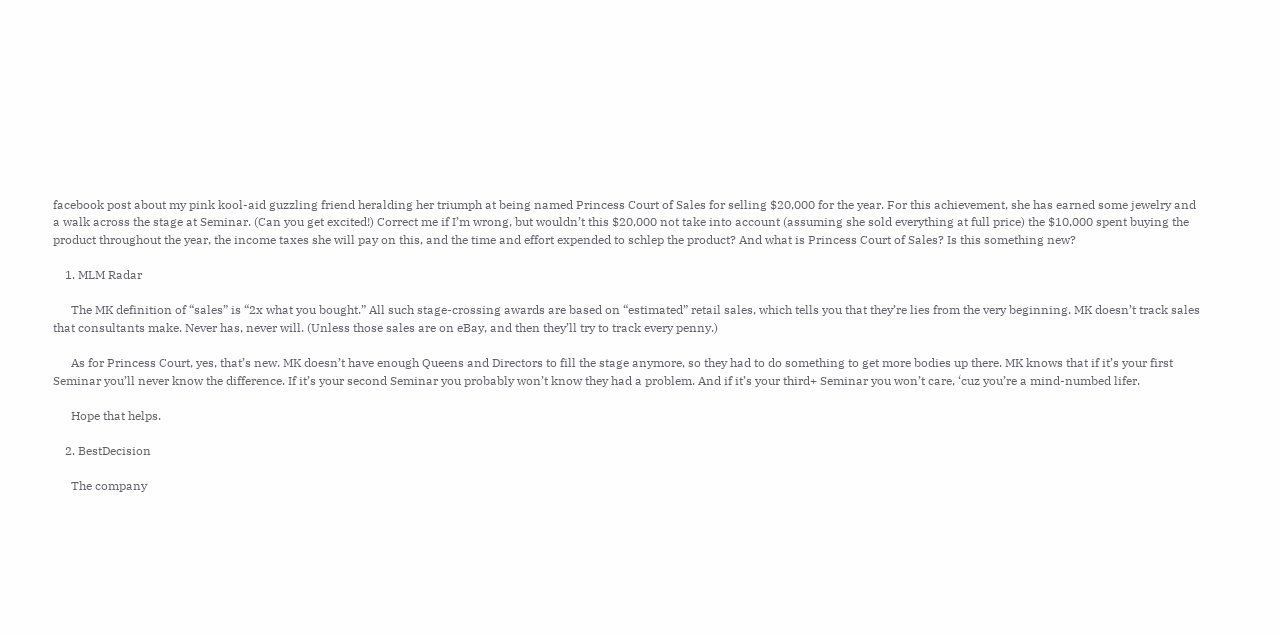facebook post about my pink kool-aid guzzling friend heralding her triumph at being named Princess Court of Sales for selling $20,000 for the year. For this achievement, she has earned some jewelry and a walk across the stage at Seminar. (Can you get excited!) Correct me if I’m wrong, but wouldn’t this $20,000 not take into account (assuming she sold everything at full price) the $10,000 spent buying the product throughout the year, the income taxes she will pay on this, and the time and effort expended to schlep the product? And what is Princess Court of Sales? Is this something new?

    1. MLM Radar

      The MK definition of “sales” is “2x what you bought.” All such stage-crossing awards are based on “estimated” retail sales, which tells you that they’re lies from the very beginning. MK doesn’t track sales that consultants make. Never has, never will. (Unless those sales are on eBay, and then they’ll try to track every penny.)

      As for Princess Court, yes, that’s new. MK doesn’t have enough Queens and Directors to fill the stage anymore, so they had to do something to get more bodies up there. MK knows that if it’s your first Seminar you’ll never know the difference. If it’s your second Seminar you probably won’t know they had a problem. And if it’s your third+ Seminar you won’t care, ‘cuz you’re a mind-numbed lifer.

      Hope that helps.

    2. BestDecision

      The company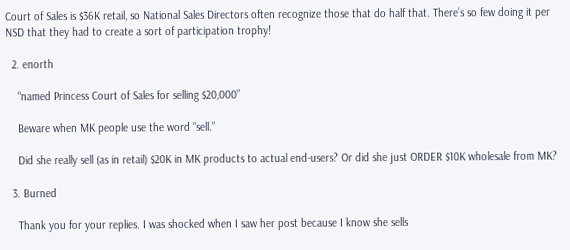Court of Sales is $36K retail, so National Sales Directors often recognize those that do half that. There’s so few doing it per NSD that they had to create a sort of participation trophy!

  2. enorth

    “named Princess Court of Sales for selling $20,000”

    Beware when MK people use the word “sell.”

    Did she really sell (as in retail) $20K in MK products to actual end-users? Or did she just ORDER $10K wholesale from MK?

  3. Burned

    Thank you for your replies. I was shocked when I saw her post because I know she sells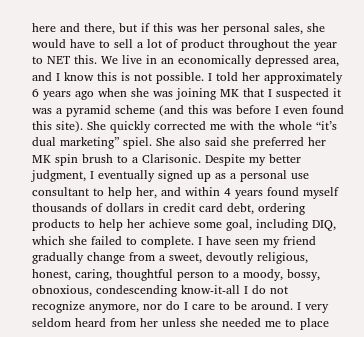here and there, but if this was her personal sales, she would have to sell a lot of product throughout the year to NET this. We live in an economically depressed area, and I know this is not possible. I told her approximately 6 years ago when she was joining MK that I suspected it was a pyramid scheme (and this was before I even found this site). She quickly corrected me with the whole “it’s dual marketing” spiel. She also said she preferred her MK spin brush to a Clarisonic. Despite my better judgment, I eventually signed up as a personal use consultant to help her, and within 4 years found myself thousands of dollars in credit card debt, ordering products to help her achieve some goal, including DIQ, which she failed to complete. I have seen my friend gradually change from a sweet, devoutly religious, honest, caring, thoughtful person to a moody, bossy, obnoxious, condescending know-it-all I do not recognize anymore, nor do I care to be around. I very seldom heard from her unless she needed me to place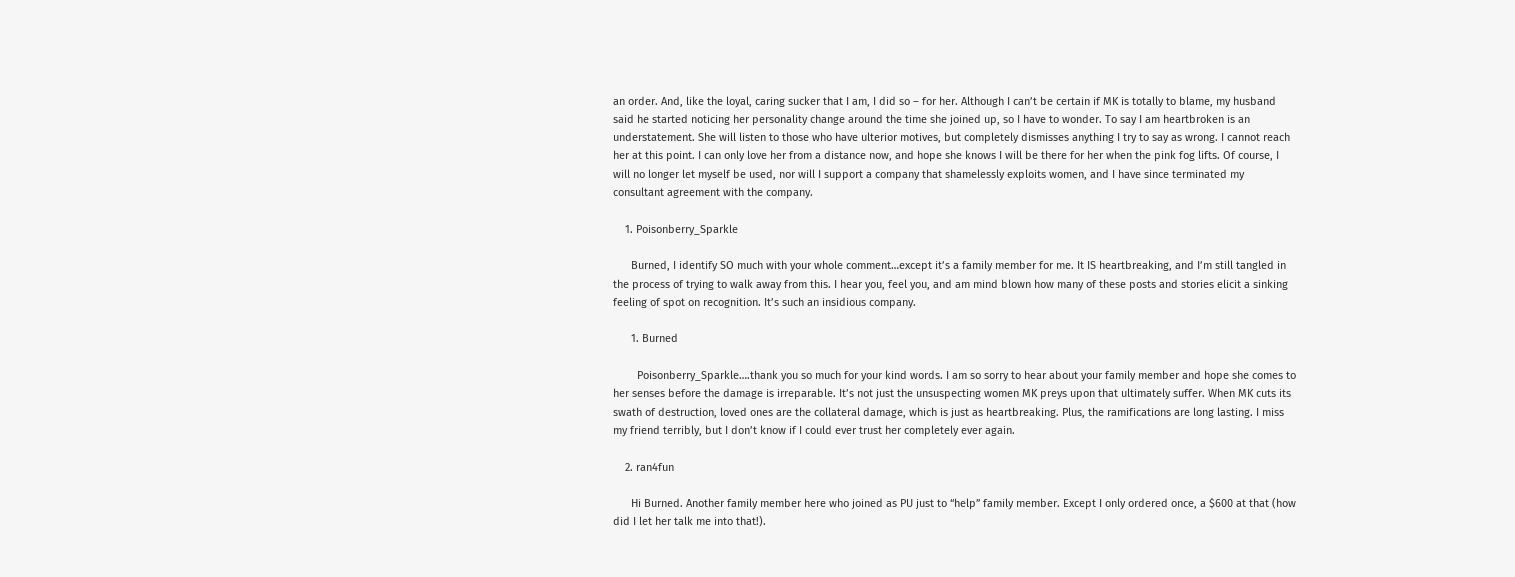an order. And, like the loyal, caring sucker that I am, I did so – for her. Although I can’t be certain if MK is totally to blame, my husband said he started noticing her personality change around the time she joined up, so I have to wonder. To say I am heartbroken is an understatement. She will listen to those who have ulterior motives, but completely dismisses anything I try to say as wrong. I cannot reach her at this point. I can only love her from a distance now, and hope she knows I will be there for her when the pink fog lifts. Of course, I will no longer let myself be used, nor will I support a company that shamelessly exploits women, and I have since terminated my consultant agreement with the company.

    1. Poisonberry_Sparkle

      Burned, I identify SO much with your whole comment…except it’s a family member for me. It IS heartbreaking, and I’m still tangled in the process of trying to walk away from this. I hear you, feel you, and am mind blown how many of these posts and stories elicit a sinking feeling of spot on recognition. It’s such an insidious company.

      1. Burned

        Poisonberry_Sparkle….thank you so much for your kind words. I am so sorry to hear about your family member and hope she comes to her senses before the damage is irreparable. It’s not just the unsuspecting women MK preys upon that ultimately suffer. When MK cuts its swath of destruction, loved ones are the collateral damage, which is just as heartbreaking. Plus, the ramifications are long lasting. I miss my friend terribly, but I don’t know if I could ever trust her completely ever again.

    2. ran4fun

      Hi Burned. Another family member here who joined as PU just to “help” family member. Except I only ordered once, a $600 at that (how did I let her talk me into that!).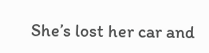She’s lost her car and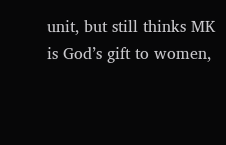unit, but still thinks MK is God’s gift to women,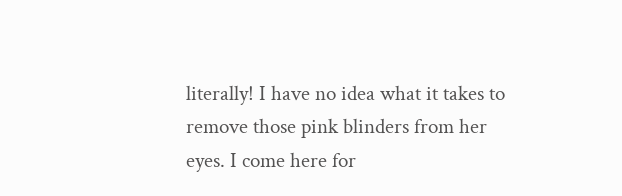literally! I have no idea what it takes to remove those pink blinders from her eyes. I come here for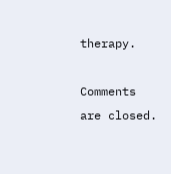therapy.

Comments are closed.